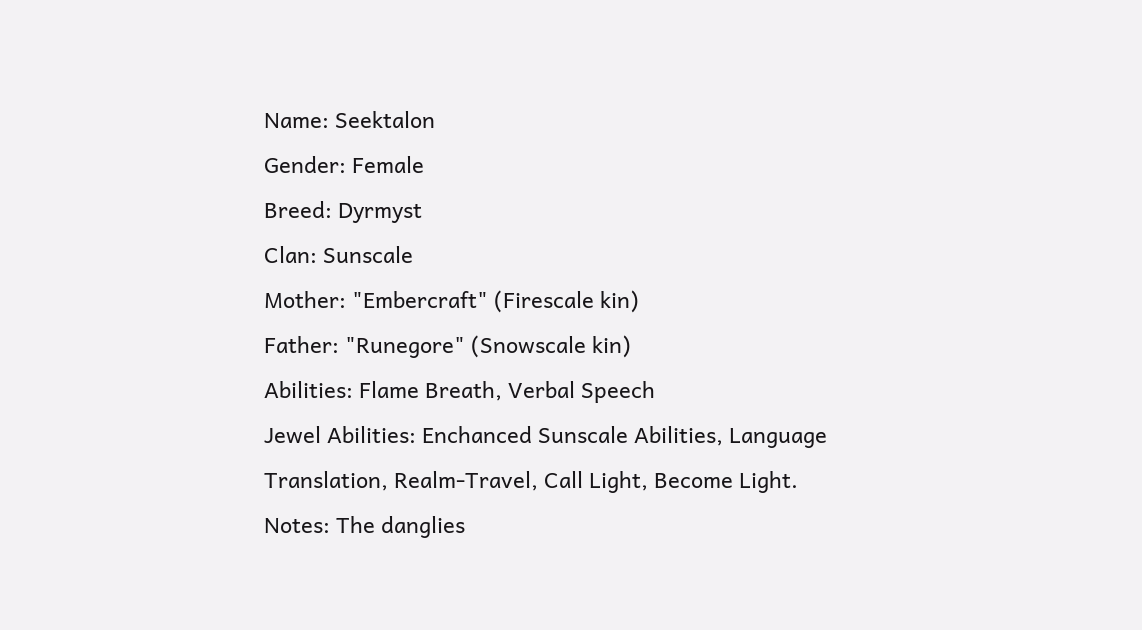Name: Seektalon
Gender: Female
Breed: Dyrmyst
Clan: Sunscale
Mother: "Embercraft" (Firescale kin)
Father: "Runegore" (Snowscale kin)
Abilities: Flame Breath, Verbal Speech
Jewel Abilities: Enchanced Sunscale Abilities, Language Translation, Realm-Travel, Call Light, Become Light.
Notes: The danglies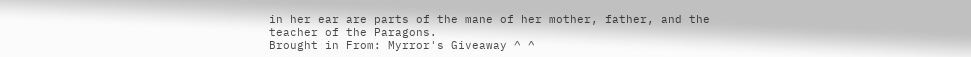in her ear are parts of the mane of her mother, father, and the teacher of the Paragons.
Brought in From: Myrror's Giveaway ^ ^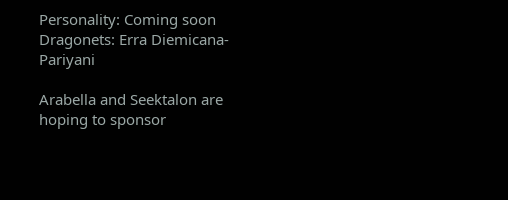Personality: Coming soon
Dragonets: Erra Diemicana-Pariyani

Arabella and Seektalon are hoping to sponsor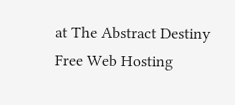at The Abstract Destiny
Free Web Hosting